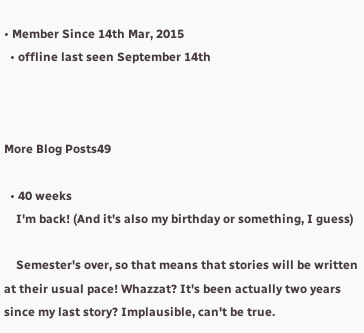• Member Since 14th Mar, 2015
  • offline last seen September 14th



More Blog Posts49

  • 40 weeks
    I'm back! (And it's also my birthday or something, I guess)

    Semester's over, so that means that stories will be written at their usual pace! Whazzat? It's been actually two years since my last story? Implausible, can't be true.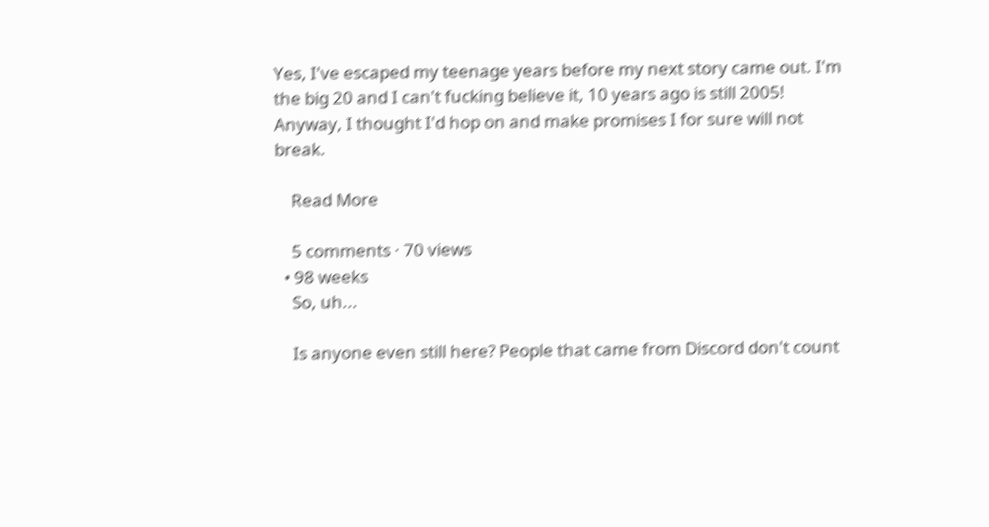Yes, I've escaped my teenage years before my next story came out. I'm the big 20 and I can't fucking believe it, 10 years ago is still 2005! Anyway, I thought I'd hop on and make promises I for sure will not break.

    Read More

    5 comments · 70 views
  • 98 weeks
    So, uh...

    Is anyone even still here? People that came from Discord don't count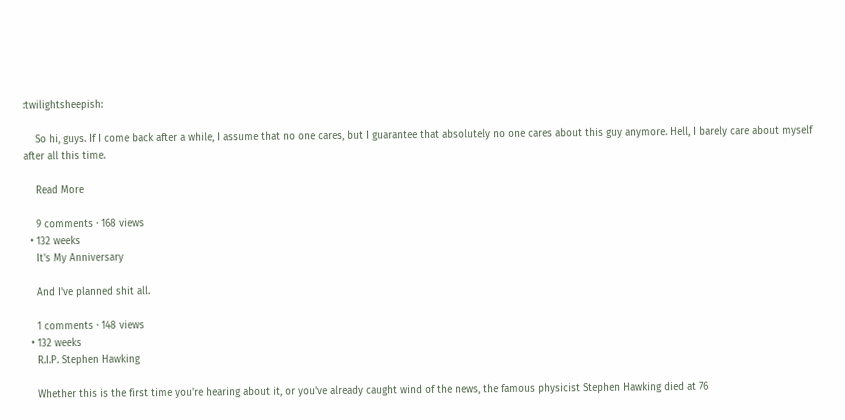:twilightsheepish:

    So hi, guys. If I come back after a while, I assume that no one cares, but I guarantee that absolutely no one cares about this guy anymore. Hell, I barely care about myself after all this time.

    Read More

    9 comments · 168 views
  • 132 weeks
    It's My Anniversary

    And I've planned shit all.

    1 comments · 148 views
  • 132 weeks
    R.I.P. Stephen Hawking

    Whether this is the first time you're hearing about it, or you've already caught wind of the news, the famous physicist Stephen Hawking died at 76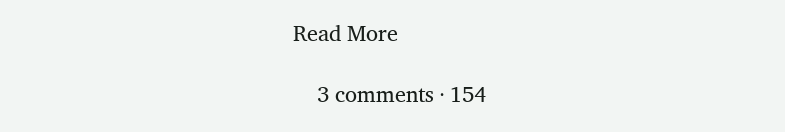Read More

    3 comments · 154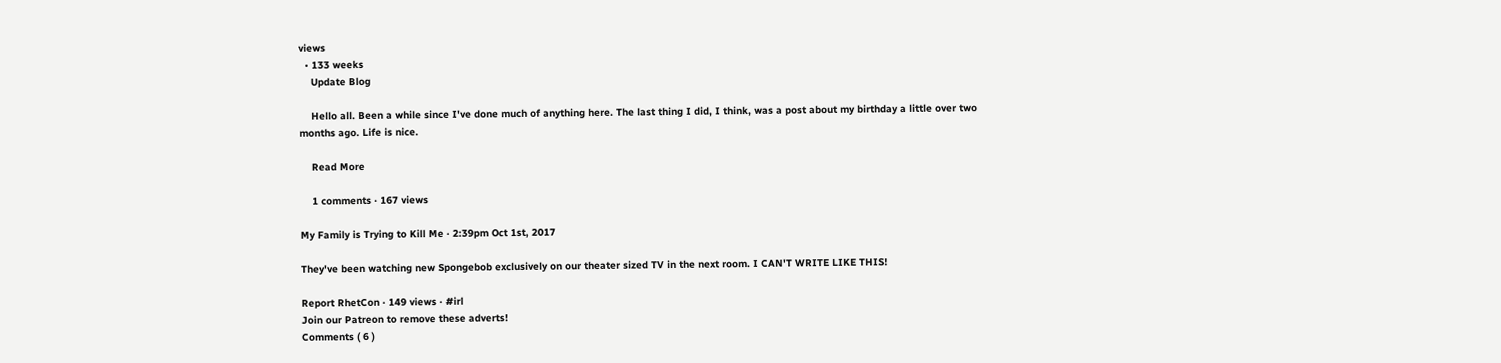views
  • 133 weeks
    Update Blog

    Hello all. Been a while since I've done much of anything here. The last thing I did, I think, was a post about my birthday a little over two months ago. Life is nice.

    Read More

    1 comments · 167 views

My Family is Trying to Kill Me · 2:39pm Oct 1st, 2017

They've been watching new Spongebob exclusively on our theater sized TV in the next room. I CAN'T WRITE LIKE THIS!

Report RhetCon · 149 views · #irl
Join our Patreon to remove these adverts!
Comments ( 6 )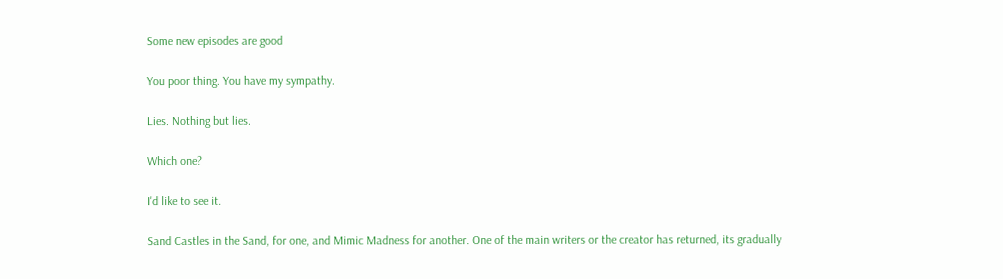Some new episodes are good

You poor thing. You have my sympathy.

Lies. Nothing but lies.

Which one?

I'd like to see it.

Sand Castles in the Sand, for one, and Mimic Madness for another. One of the main writers or the creator has returned, its gradually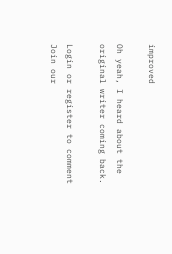improved

Oh yeah, I heard about the original writer coming back.

Login or register to comment
Join our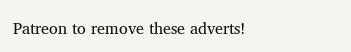Patreon to remove these adverts!